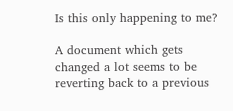Is this only happening to me?

A document which gets changed a lot seems to be reverting back to a previous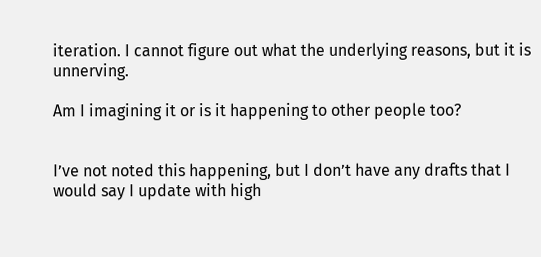iteration. I cannot figure out what the underlying reasons, but it is unnerving.

Am I imagining it or is it happening to other people too?


I’ve not noted this happening, but I don’t have any drafts that I would say I update with high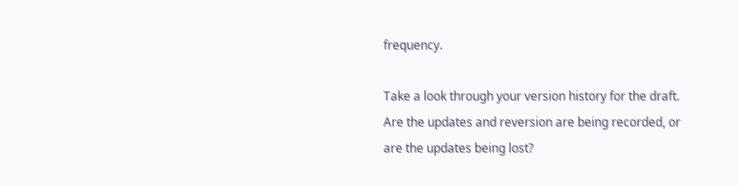frequency.

Take a look through your version history for the draft. Are the updates and reversion are being recorded, or are the updates being lost?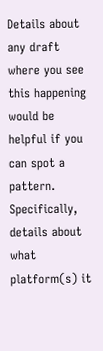Details about any draft where you see this happening would be helpful if you can spot a pattern. Specifically, details about what platform(s) it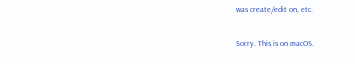was create/edit on, etc.

Sorry. This is on macOS.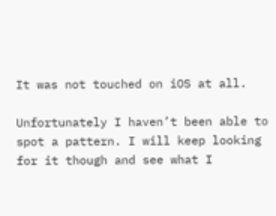It was not touched on iOS at all.

Unfortunately I haven’t been able to spot a pattern. I will keep looking for it though and see what I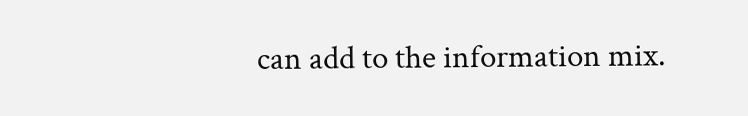can add to the information mix.